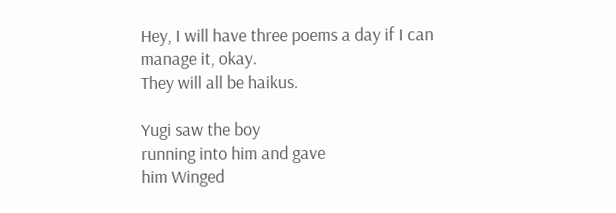Hey, I will have three poems a day if I can manage it, okay.
They will all be haikus.

Yugi saw the boy
running into him and gave
him Winged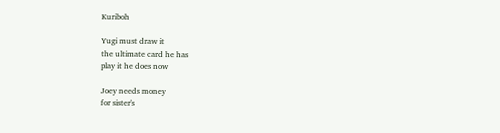Kuriboh

Yugi must draw it
the ultimate card he has
play it he does now

Joey needs money
for sister's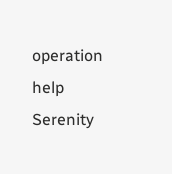operation
help Serenity